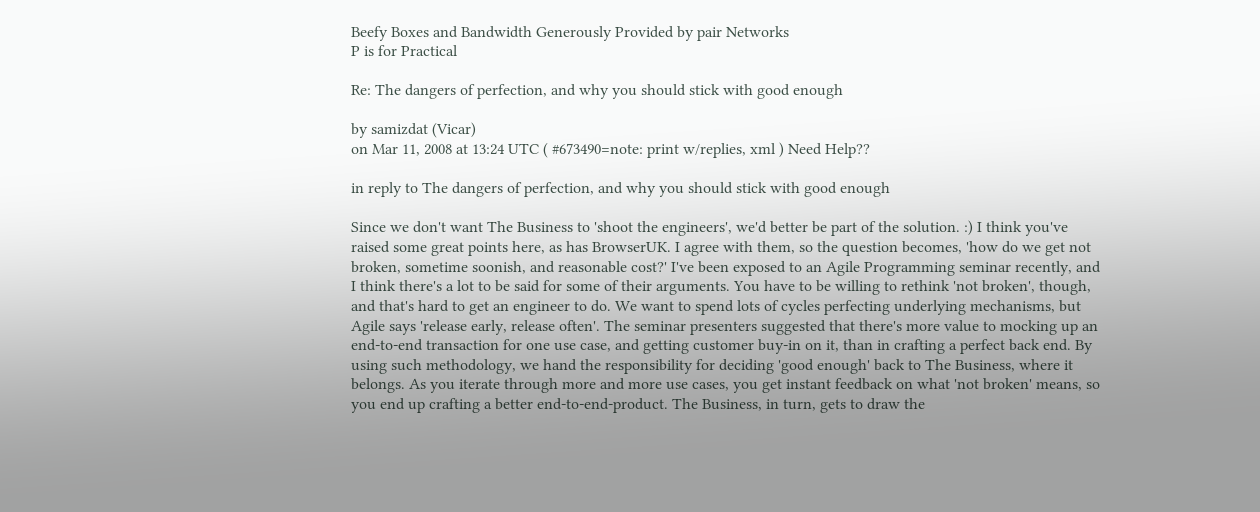Beefy Boxes and Bandwidth Generously Provided by pair Networks
P is for Practical

Re: The dangers of perfection, and why you should stick with good enough

by samizdat (Vicar)
on Mar 11, 2008 at 13:24 UTC ( #673490=note: print w/replies, xml ) Need Help??

in reply to The dangers of perfection, and why you should stick with good enough

Since we don't want The Business to 'shoot the engineers', we'd better be part of the solution. :) I think you've raised some great points here, as has BrowserUK. I agree with them, so the question becomes, 'how do we get not broken, sometime soonish, and reasonable cost?' I've been exposed to an Agile Programming seminar recently, and I think there's a lot to be said for some of their arguments. You have to be willing to rethink 'not broken', though, and that's hard to get an engineer to do. We want to spend lots of cycles perfecting underlying mechanisms, but Agile says 'release early, release often'. The seminar presenters suggested that there's more value to mocking up an end-to-end transaction for one use case, and getting customer buy-in on it, than in crafting a perfect back end. By using such methodology, we hand the responsibility for deciding 'good enough' back to The Business, where it belongs. As you iterate through more and more use cases, you get instant feedback on what 'not broken' means, so you end up crafting a better end-to-end-product. The Business, in turn, gets to draw the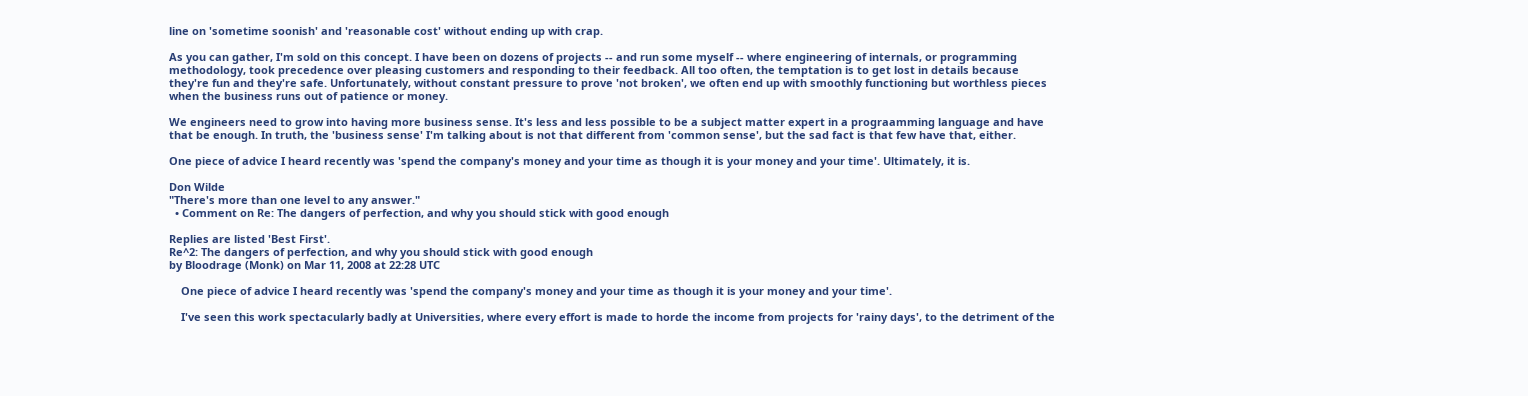line on 'sometime soonish' and 'reasonable cost' without ending up with crap.

As you can gather, I'm sold on this concept. I have been on dozens of projects -- and run some myself -- where engineering of internals, or programming methodology, took precedence over pleasing customers and responding to their feedback. All too often, the temptation is to get lost in details because they're fun and they're safe. Unfortunately, without constant pressure to prove 'not broken', we often end up with smoothly functioning but worthless pieces when the business runs out of patience or money.

We engineers need to grow into having more business sense. It's less and less possible to be a subject matter expert in a prograamming language and have that be enough. In truth, the 'business sense' I'm talking about is not that different from 'common sense', but the sad fact is that few have that, either.

One piece of advice I heard recently was 'spend the company's money and your time as though it is your money and your time'. Ultimately, it is.

Don Wilde
"There's more than one level to any answer."
  • Comment on Re: The dangers of perfection, and why you should stick with good enough

Replies are listed 'Best First'.
Re^2: The dangers of perfection, and why you should stick with good enough
by Bloodrage (Monk) on Mar 11, 2008 at 22:28 UTC

    One piece of advice I heard recently was 'spend the company's money and your time as though it is your money and your time'.

    I've seen this work spectacularly badly at Universities, where every effort is made to horde the income from projects for 'rainy days', to the detriment of the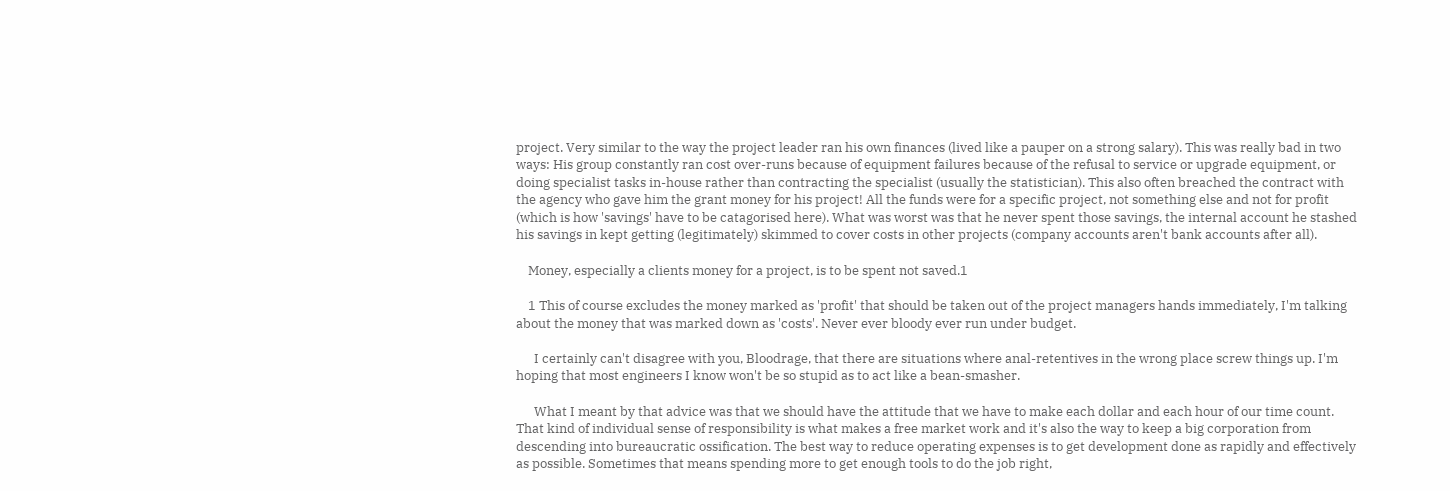project. Very similar to the way the project leader ran his own finances (lived like a pauper on a strong salary). This was really bad in two ways: His group constantly ran cost over-runs because of equipment failures because of the refusal to service or upgrade equipment, or doing specialist tasks in-house rather than contracting the specialist (usually the statistician). This also often breached the contract with the agency who gave him the grant money for his project! All the funds were for a specific project, not something else and not for profit (which is how 'savings' have to be catagorised here). What was worst was that he never spent those savings, the internal account he stashed his savings in kept getting (legitimately) skimmed to cover costs in other projects (company accounts aren't bank accounts after all).

    Money, especially a clients money for a project, is to be spent not saved.1

    1 This of course excludes the money marked as 'profit' that should be taken out of the project managers hands immediately, I'm talking about the money that was marked down as 'costs'. Never ever bloody ever run under budget.

      I certainly can't disagree with you, Bloodrage, that there are situations where anal-retentives in the wrong place screw things up. I'm hoping that most engineers I know won't be so stupid as to act like a bean-smasher.

      What I meant by that advice was that we should have the attitude that we have to make each dollar and each hour of our time count. That kind of individual sense of responsibility is what makes a free market work and it's also the way to keep a big corporation from descending into bureaucratic ossification. The best way to reduce operating expenses is to get development done as rapidly and effectively as possible. Sometimes that means spending more to get enough tools to do the job right,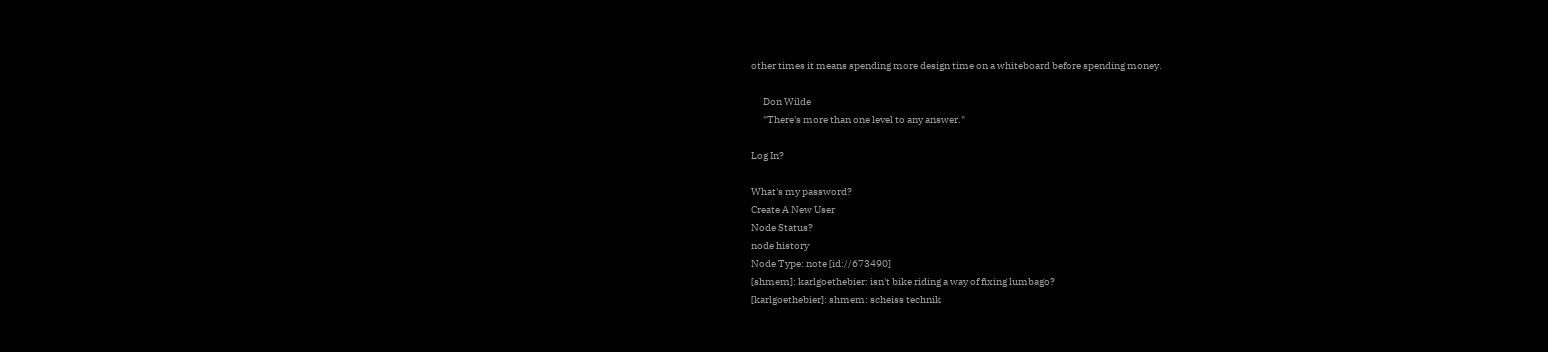other times it means spending more design time on a whiteboard before spending money.

      Don Wilde
      "There's more than one level to any answer."

Log In?

What's my password?
Create A New User
Node Status?
node history
Node Type: note [id://673490]
[shmem]: karlgoethebier: isn't bike riding a way of fixing lumbago?
[karlgoethebier]: shmem: scheiss technik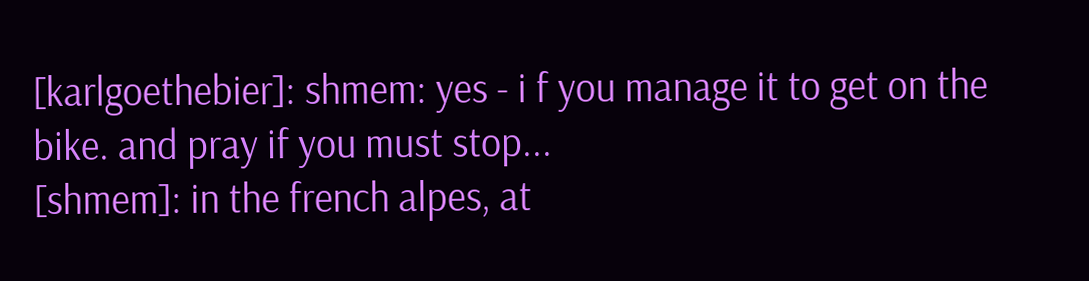[karlgoethebier]: shmem: yes - i f you manage it to get on the bike. and pray if you must stop...
[shmem]: in the french alpes, at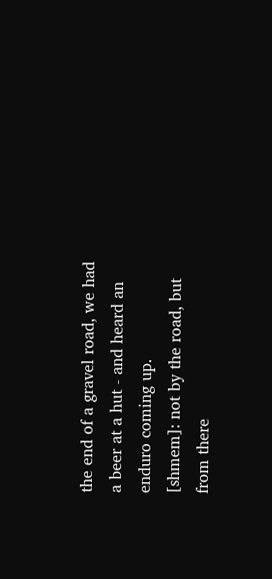the end of a gravel road, we had a beer at a hut - and heard an enduro coming up.
[shmem]: not by the road, but from there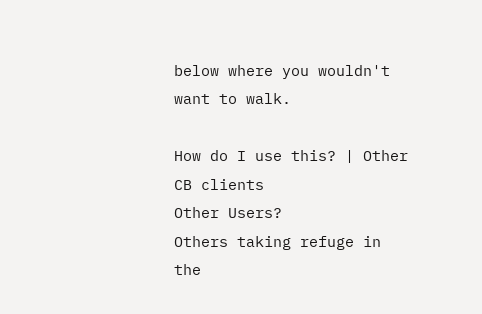below where you wouldn't want to walk.

How do I use this? | Other CB clients
Other Users?
Others taking refuge in the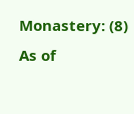Monastery: (8)
As of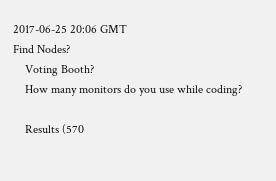2017-06-25 20:06 GMT
Find Nodes?
    Voting Booth?
    How many monitors do you use while coding?

    Results (570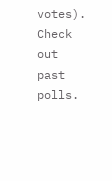votes). Check out past polls.